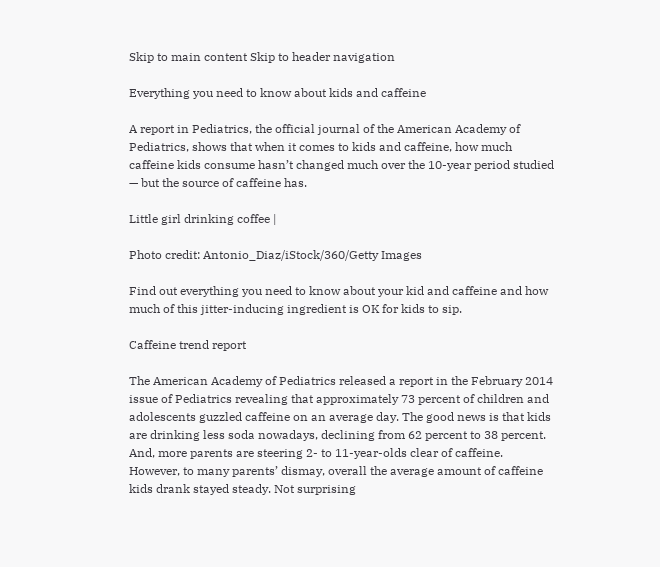Skip to main content Skip to header navigation

Everything you need to know about kids and caffeine

A report in Pediatrics, the official journal of the American Academy of Pediatrics, shows that when it comes to kids and caffeine, how much caffeine kids consume hasn’t changed much over the 10-year period studied — but the source of caffeine has.

Little girl drinking coffee |

Photo credit: Antonio_Diaz/iStock/360/Getty Images

Find out everything you need to know about your kid and caffeine and how much of this jitter-inducing ingredient is OK for kids to sip.

Caffeine trend report

The American Academy of Pediatrics released a report in the February 2014 issue of Pediatrics revealing that approximately 73 percent of children and adolescents guzzled caffeine on an average day. The good news is that kids are drinking less soda nowadays, declining from 62 percent to 38 percent. And, more parents are steering 2- to 11-year-olds clear of caffeine. However, to many parents’ dismay, overall the average amount of caffeine kids drank stayed steady. Not surprising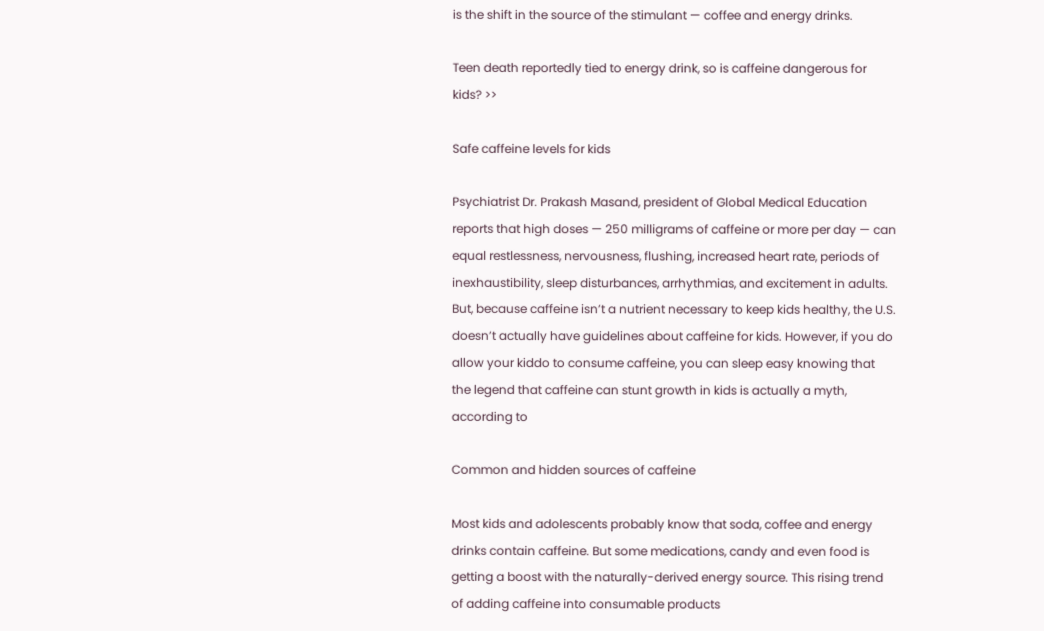is the shift in the source of the stimulant — coffee and energy drinks.

Teen death reportedly tied to energy drink, so is caffeine dangerous for kids? >>

Safe caffeine levels for kids

Psychiatrist Dr. Prakash Masand, president of Global Medical Education reports that high doses — 250 milligrams of caffeine or more per day — can equal restlessness, nervousness, flushing, increased heart rate, periods of inexhaustibility, sleep disturbances, arrhythmias, and excitement in adults. But, because caffeine isn’t a nutrient necessary to keep kids healthy, the U.S. doesn’t actually have guidelines about caffeine for kids. However, if you do allow your kiddo to consume caffeine, you can sleep easy knowing that the legend that caffeine can stunt growth in kids is actually a myth, according to

Common and hidden sources of caffeine

Most kids and adolescents probably know that soda, coffee and energy drinks contain caffeine. But some medications, candy and even food is getting a boost with the naturally-derived energy source. This rising trend of adding caffeine into consumable products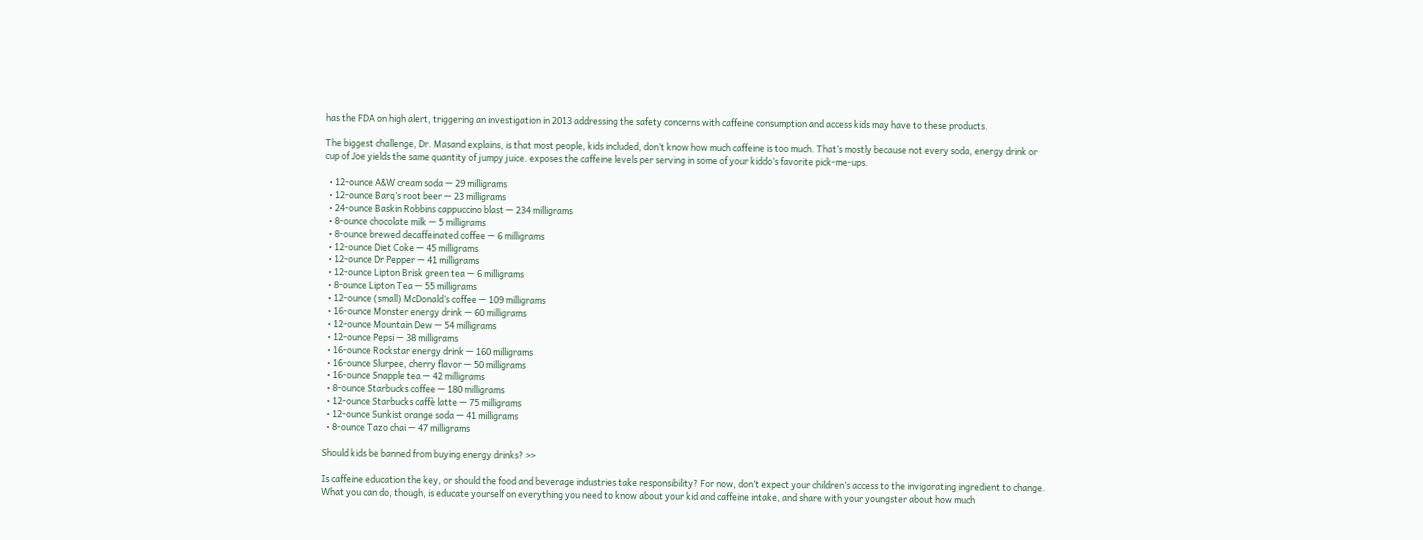has the FDA on high alert, triggering an investigation in 2013 addressing the safety concerns with caffeine consumption and access kids may have to these products.

The biggest challenge, Dr. Masand explains, is that most people, kids included, don’t know how much caffeine is too much. That’s mostly because not every soda, energy drink or cup of Joe yields the same quantity of jumpy juice. exposes the caffeine levels per serving in some of your kiddo’s favorite pick-me-ups.

  • 12-ounce A&W cream soda — 29 milligrams
  • 12-ounce Barq’s root beer — 23 milligrams
  • 24-ounce Baskin Robbins cappuccino blast — 234 milligrams
  • 8-ounce chocolate milk — 5 milligrams
  • 8-ounce brewed decaffeinated coffee — 6 milligrams
  • 12-ounce Diet Coke — 45 milligrams
  • 12-ounce Dr Pepper — 41 milligrams
  • 12-ounce Lipton Brisk green tea — 6 milligrams
  • 8-ounce Lipton Tea — 55 milligrams
  • 12-ounce (small) McDonald’s coffee — 109 milligrams
  • 16-ounce Monster energy drink — 60 milligrams
  • 12-ounce Mountain Dew — 54 milligrams
  • 12-ounce Pepsi — 38 milligrams
  • 16-ounce Rockstar energy drink — 160 milligrams
  • 16-ounce Slurpee, cherry flavor — 50 milligrams
  • 16-ounce Snapple tea — 42 milligrams
  • 8-ounce Starbucks coffee — 180 milligrams
  • 12-ounce Starbucks caffè latte — 75 milligrams
  • 12-ounce Sunkist orange soda — 41 milligrams
  • 8-ounce Tazo chai — 47 milligrams

Should kids be banned from buying energy drinks? >>

Is caffeine education the key, or should the food and beverage industries take responsibility? For now, don’t expect your children’s access to the invigorating ingredient to change. What you can do, though, is educate yourself on everything you need to know about your kid and caffeine intake, and share with your youngster about how much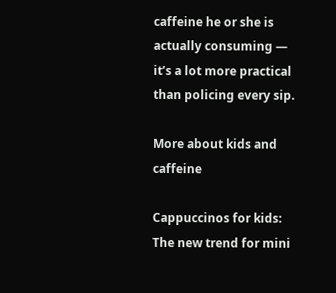caffeine he or she is actually consuming — it’s a lot more practical than policing every sip.

More about kids and caffeine

Cappuccinos for kids: The new trend for mini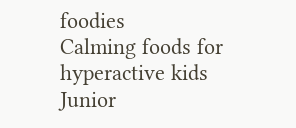foodies
Calming foods for hyperactive kids
Junior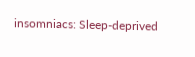insomniacs: Sleep-deprived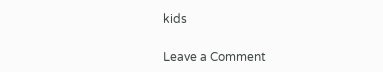kids

Leave a Comment